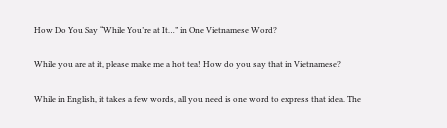How Do You Say “While You’re at It…” in One Vietnamese Word?

While you are at it, please make me a hot tea! How do you say that in Vietnamese?

While in English, it takes a few words, all you need is one word to express that idea. The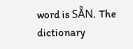word is SẴN. The dictionary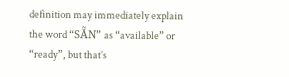definition may immediately explain the word “SẴN” as “available” or “ready”, but that’s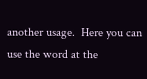another usage.  Here you can use the word at the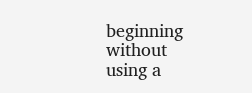beginning without using a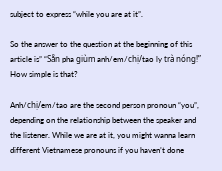subject to express “while you are at it”.

So the answer to the question at the beginning of this article is” “Sẵn pha giùm anh/em/chị/tao ly trà nóng!” How simple is that?

Anh/chị/em/tao are the second person pronoun “you”, depending on the relationship between the speaker and the listener. While we are at it, you might wanna learn different Vietnamese pronouns if you haven’t done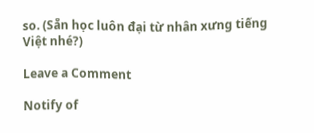so. (Sẵn học luôn đại từ nhân xưng tiếng Việt nhé?)

Leave a Comment

Notify of